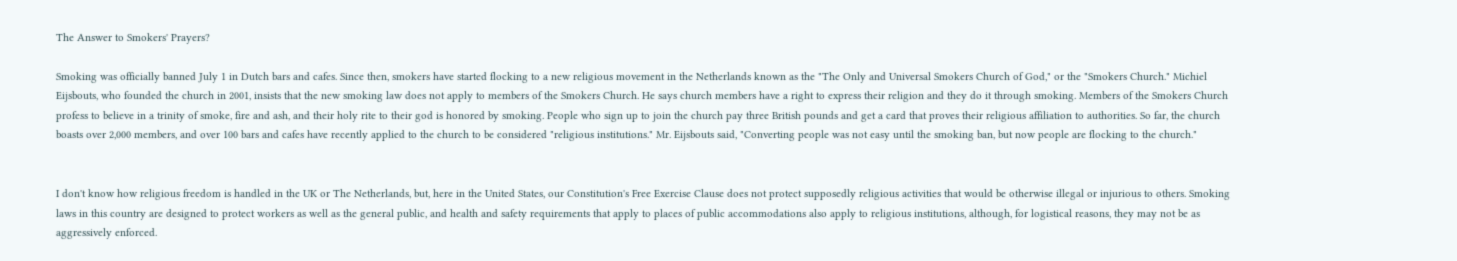The Answer to Smokers' Prayers?

Smoking was officially banned July 1 in Dutch bars and cafes. Since then, smokers have started flocking to a new religious movement in the Netherlands known as the "The Only and Universal Smokers Church of God," or the "Smokers Church." Michiel Eijsbouts, who founded the church in 2001, insists that the new smoking law does not apply to members of the Smokers Church. He says church members have a right to express their religion and they do it through smoking. Members of the Smokers Church profess to believe in a trinity of smoke, fire and ash, and their holy rite to their god is honored by smoking. People who sign up to join the church pay three British pounds and get a card that proves their religious affiliation to authorities. So far, the church boasts over 2,000 members, and over 100 bars and cafes have recently applied to the church to be considered "religious institutions." Mr. Eijsbouts said, "Converting people was not easy until the smoking ban, but now people are flocking to the church."


I don't know how religious freedom is handled in the UK or The Netherlands, but, here in the United States, our Constitution's Free Exercise Clause does not protect supposedly religious activities that would be otherwise illegal or injurious to others. Smoking laws in this country are designed to protect workers as well as the general public, and health and safety requirements that apply to places of public accommodations also apply to religious institutions, although, for logistical reasons, they may not be as aggressively enforced.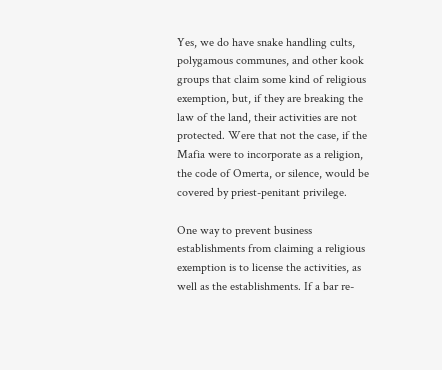Yes, we do have snake handling cults, polygamous communes, and other kook groups that claim some kind of religious exemption, but, if they are breaking the law of the land, their activities are not protected. Were that not the case, if the Mafia were to incorporate as a religion, the code of Omerta, or silence, would be covered by priest-penitant privilege.

One way to prevent business establishments from claiming a religious exemption is to license the activities, as well as the establishments. If a bar re-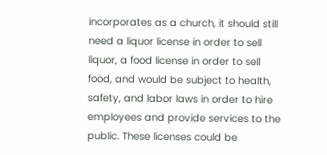incorporates as a church, it should still need a liquor license in order to sell liquor, a food license in order to sell food, and would be subject to health, safety, and labor laws in order to hire employees and provide services to the public. These licenses could be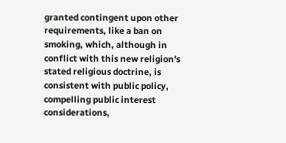granted contingent upon other requirements, like a ban on smoking, which, although in conflict with this new religion's stated religious doctrine, is consistent with public policy, compelling public interest considerations,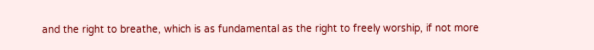and the right to breathe, which is as fundamental as the right to freely worship, if not more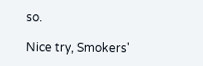so.

Nice try, Smokers'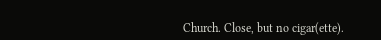Church. Close, but no cigar(ette).